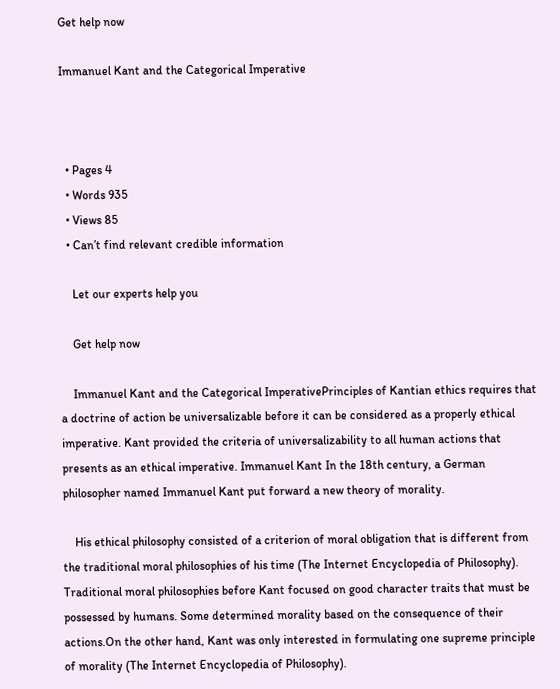Get help now

Immanuel Kant and the Categorical Imperative



  • Pages 4
  • Words 935
  • Views 85
  • Can’t find relevant credible information

    Let our experts help you

    Get help now

    Immanuel Kant and the Categorical ImperativePrinciples of Kantian ethics requires that a doctrine of action be universalizable before it can be considered as a properly ethical imperative. Kant provided the criteria of universalizability to all human actions that presents as an ethical imperative. Immanuel Kant In the 18th century, a German philosopher named Immanuel Kant put forward a new theory of morality.

    His ethical philosophy consisted of a criterion of moral obligation that is different from the traditional moral philosophies of his time (The Internet Encyclopedia of Philosophy). Traditional moral philosophies before Kant focused on good character traits that must be possessed by humans. Some determined morality based on the consequence of their actions.On the other hand, Kant was only interested in formulating one supreme principle of morality (The Internet Encyclopedia of Philosophy).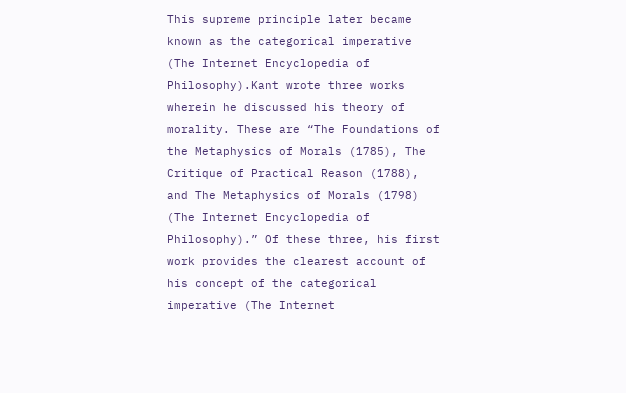This supreme principle later became known as the categorical imperative (The Internet Encyclopedia of Philosophy).Kant wrote three works wherein he discussed his theory of morality. These are “The Foundations of the Metaphysics of Morals (1785), The Critique of Practical Reason (1788), and The Metaphysics of Morals (1798) (The Internet Encyclopedia of Philosophy).” Of these three, his first work provides the clearest account of his concept of the categorical imperative (The Internet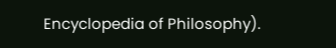Encyclopedia of Philosophy).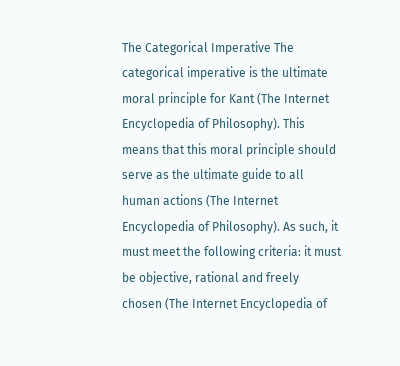The Categorical Imperative The categorical imperative is the ultimate moral principle for Kant (The Internet Encyclopedia of Philosophy). This means that this moral principle should serve as the ultimate guide to all human actions (The Internet Encyclopedia of Philosophy). As such, it must meet the following criteria: it must be objective, rational and freely chosen (The Internet Encyclopedia of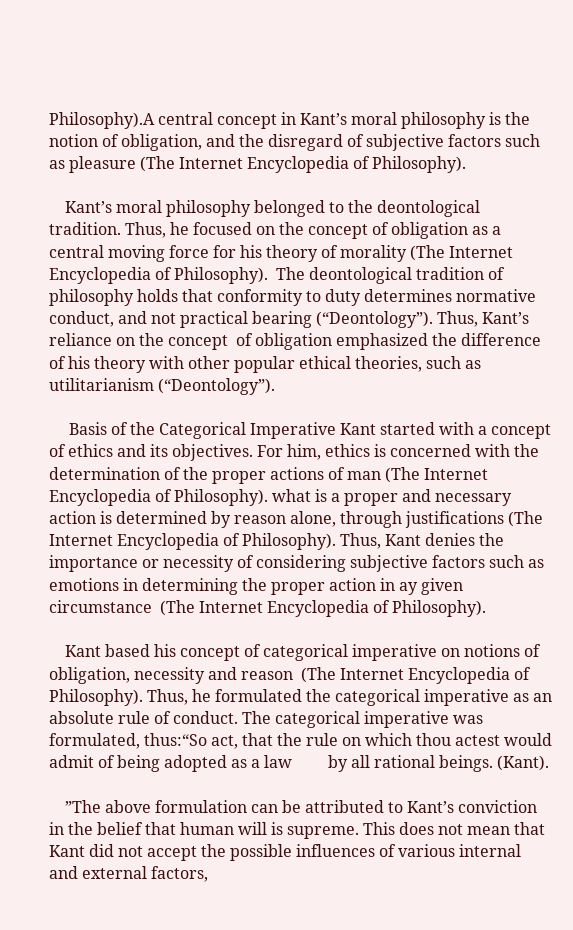Philosophy).A central concept in Kant’s moral philosophy is the notion of obligation, and the disregard of subjective factors such as pleasure (The Internet Encyclopedia of Philosophy).

    Kant’s moral philosophy belonged to the deontological tradition. Thus, he focused on the concept of obligation as a central moving force for his theory of morality (The Internet Encyclopedia of Philosophy).  The deontological tradition of philosophy holds that conformity to duty determines normative conduct, and not practical bearing (“Deontology”). Thus, Kant’s reliance on the concept  of obligation emphasized the difference of his theory with other popular ethical theories, such as utilitarianism (“Deontology”).

     Basis of the Categorical Imperative Kant started with a concept of ethics and its objectives. For him, ethics is concerned with the determination of the proper actions of man (The Internet Encyclopedia of Philosophy). what is a proper and necessary action is determined by reason alone, through justifications (The Internet Encyclopedia of Philosophy). Thus, Kant denies the importance or necessity of considering subjective factors such as emotions in determining the proper action in ay given circumstance  (The Internet Encyclopedia of Philosophy).

    Kant based his concept of categorical imperative on notions of obligation, necessity and reason  (The Internet Encyclopedia of Philosophy). Thus, he formulated the categorical imperative as an absolute rule of conduct. The categorical imperative was formulated, thus:“So act, that the rule on which thou actest would admit of being adopted as a law         by all rational beings. (Kant).

    ”The above formulation can be attributed to Kant’s conviction in the belief that human will is supreme. This does not mean that Kant did not accept the possible influences of various internal and external factors,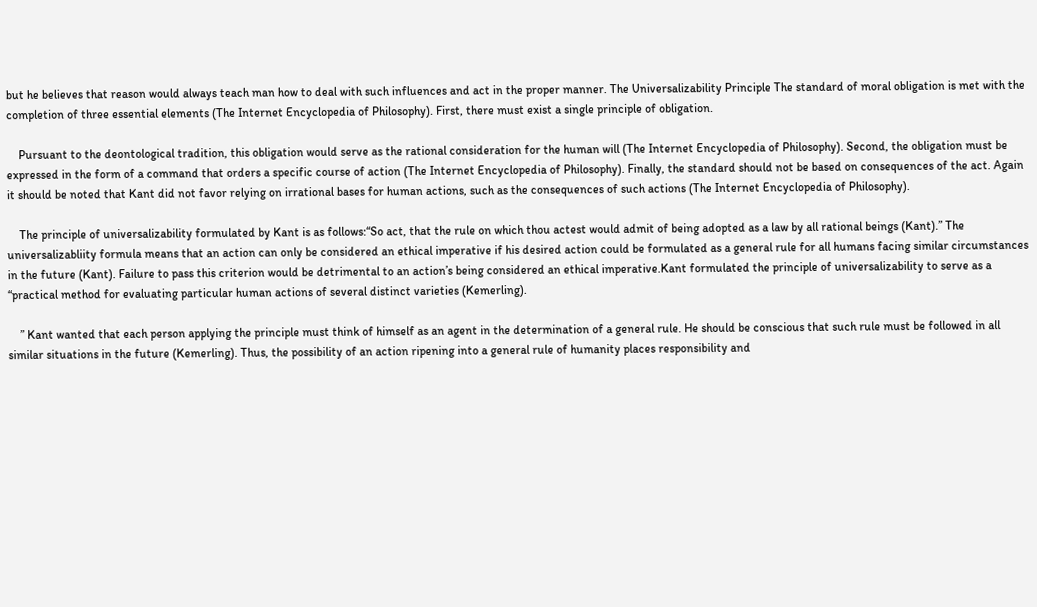but he believes that reason would always teach man how to deal with such influences and act in the proper manner. The Universalizability Principle The standard of moral obligation is met with the completion of three essential elements (The Internet Encyclopedia of Philosophy). First, there must exist a single principle of obligation.

    Pursuant to the deontological tradition, this obligation would serve as the rational consideration for the human will (The Internet Encyclopedia of Philosophy). Second, the obligation must be expressed in the form of a command that orders a specific course of action (The Internet Encyclopedia of Philosophy). Finally, the standard should not be based on consequences of the act. Again it should be noted that Kant did not favor relying on irrational bases for human actions, such as the consequences of such actions (The Internet Encyclopedia of Philosophy).

    The principle of universalizability formulated by Kant is as follows:“So act, that the rule on which thou actest would admit of being adopted as a law by all rational beings (Kant).” The universalizabliity formula means that an action can only be considered an ethical imperative if his desired action could be formulated as a general rule for all humans facing similar circumstances in the future (Kant). Failure to pass this criterion would be detrimental to an action’s being considered an ethical imperative.Kant formulated the principle of universalizability to serve as a “practical method for evaluating particular human actions of several distinct varieties (Kemerling).

    ” Kant wanted that each person applying the principle must think of himself as an agent in the determination of a general rule. He should be conscious that such rule must be followed in all similar situations in the future (Kemerling). Thus, the possibility of an action ripening into a general rule of humanity places responsibility and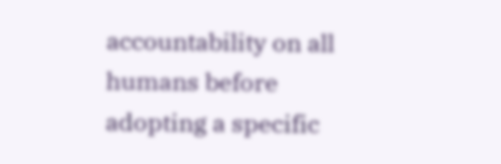accountability on all humans before adopting a specific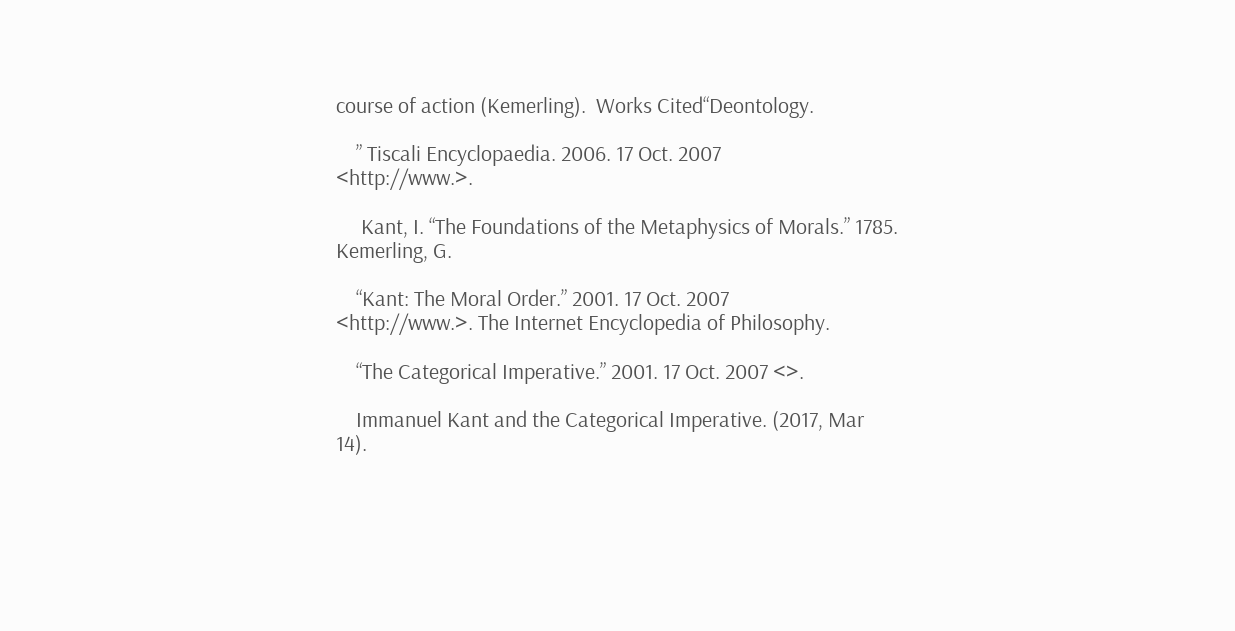course of action (Kemerling).  Works Cited“Deontology.

    ” Tiscali Encyclopaedia. 2006. 17 Oct. 2007              <http://www.>.

     Kant, I. “The Foundations of the Metaphysics of Morals.” 1785. Kemerling, G.

    “Kant: The Moral Order.” 2001. 17 Oct. 2007            <http://www.>. The Internet Encyclopedia of Philosophy.

    “The Categorical Imperative.” 2001. 17 Oct. 2007 <>.

    Immanuel Kant and the Categorical Imperative. (2017, Mar 14).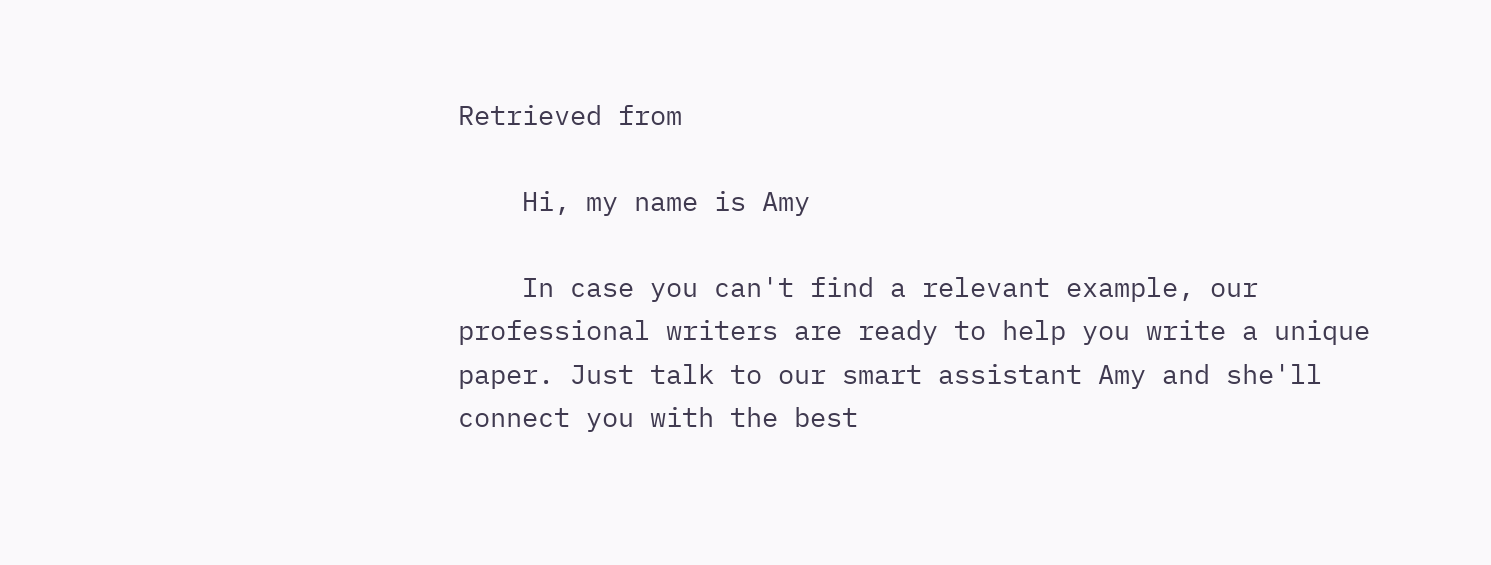Retrieved from

    Hi, my name is Amy

    In case you can't find a relevant example, our professional writers are ready to help you write a unique paper. Just talk to our smart assistant Amy and she'll connect you with the best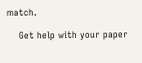match.

    Get help with your paper